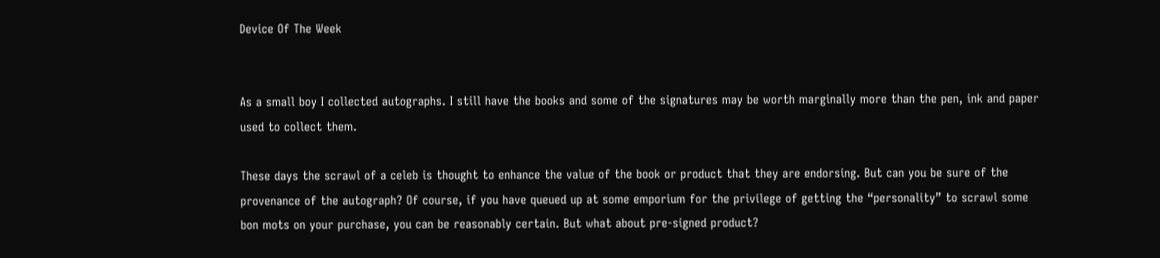Device Of The Week


As a small boy I collected autographs. I still have the books and some of the signatures may be worth marginally more than the pen, ink and paper used to collect them.

These days the scrawl of a celeb is thought to enhance the value of the book or product that they are endorsing. But can you be sure of the provenance of the autograph? Of course, if you have queued up at some emporium for the privilege of getting the “personality” to scrawl some bon mots on your purchase, you can be reasonably certain. But what about pre-signed product?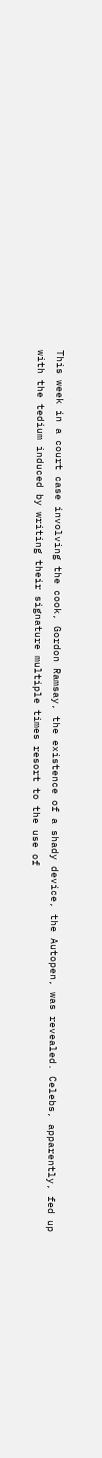This week in a court case involving the cook, Gordon Ramsay, the existence of a shady device, the Autopen, was revealed. Celebs, apparently, fed up with the tedium induced by writing their signature multiple times resort to the use of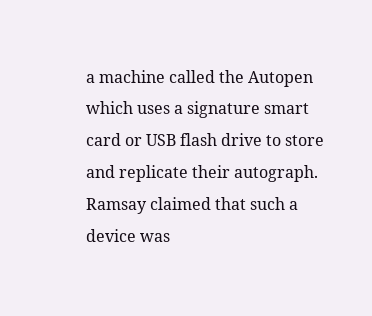a machine called the Autopen which uses a signature smart card or USB flash drive to store and replicate their autograph. Ramsay claimed that such a device was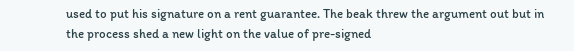used to put his signature on a rent guarantee. The beak threw the argument out but in the process shed a new light on the value of pre-signed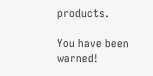products.

You have been warned!